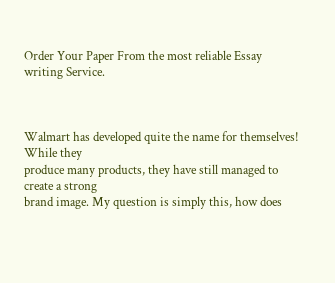Order Your Paper From the most reliable Essay writing Service.



Walmart has developed quite the name for themselves! While they
produce many products, they have still managed to create a strong
brand image. My question is simply this, how does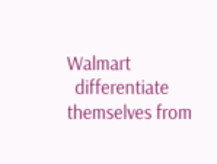Walmart
  differentiate themselves from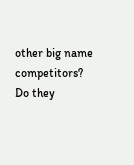other big name
competitors? Do they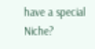have a special Niche?